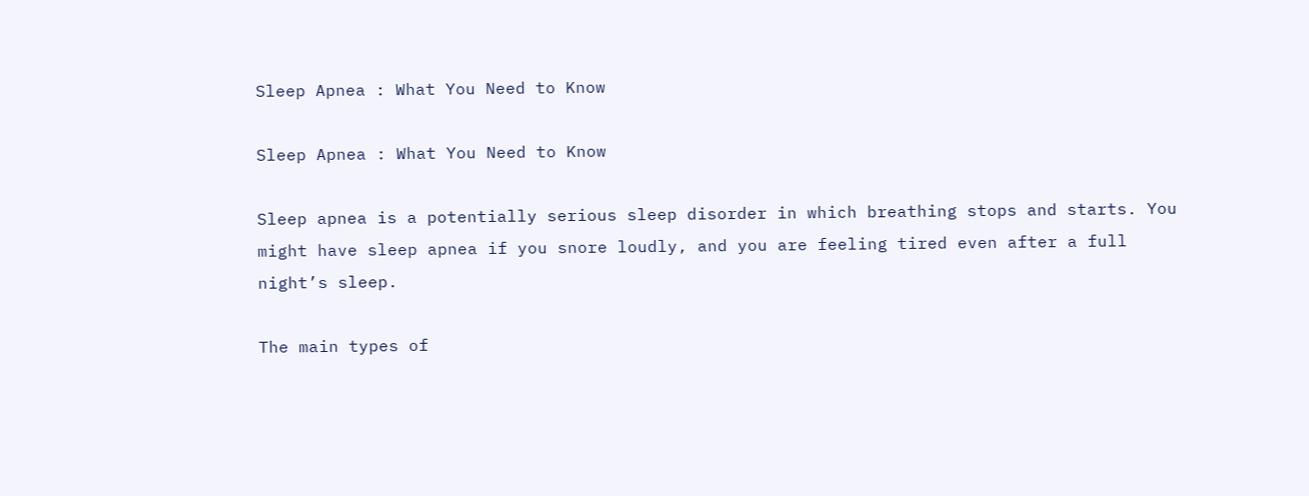Sleep Apnea : What You Need to Know

Sleep Apnea : What You Need to Know

Sleep apnea is a potentially serious sleep disorder in which breathing stops and starts. You might have sleep apnea if you snore loudly, and you are feeling tired even after a full night’s sleep.

The main types of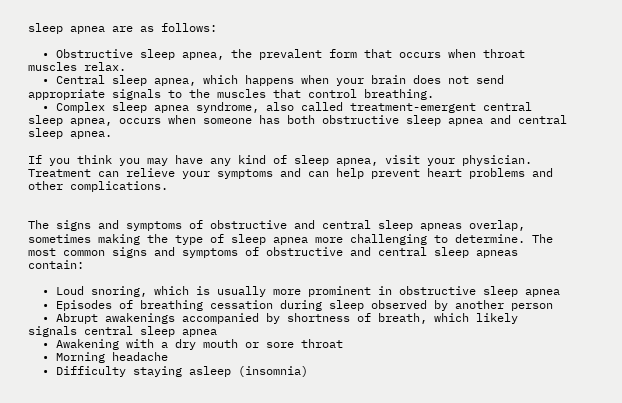sleep apnea are as follows:

  • Obstructive sleep apnea, the prevalent form that occurs when throat muscles relax.
  • Central sleep apnea, which happens when your brain does not send appropriate signals to the muscles that control breathing.
  • Complex sleep apnea syndrome, also called treatment-emergent central sleep apnea, occurs when someone has both obstructive sleep apnea and central sleep apnea.

If you think you may have any kind of sleep apnea, visit your physician. Treatment can relieve your symptoms and can help prevent heart problems and other complications.


The signs and symptoms of obstructive and central sleep apneas overlap, sometimes making the type of sleep apnea more challenging to determine. The most common signs and symptoms of obstructive and central sleep apneas contain:

  • Loud snoring, which is usually more prominent in obstructive sleep apnea
  • Episodes of breathing cessation during sleep observed by another person
  • Abrupt awakenings accompanied by shortness of breath, which likely signals central sleep apnea
  • Awakening with a dry mouth or sore throat
  • Morning headache
  • Difficulty staying asleep (insomnia)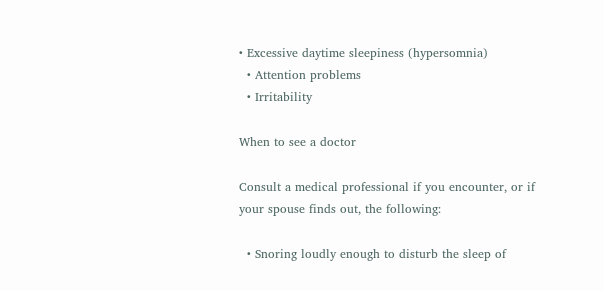• Excessive daytime sleepiness (hypersomnia)
  • Attention problems
  • Irritability

When to see a doctor

Consult a medical professional if you encounter, or if your spouse finds out, the following:

  • Snoring loudly enough to disturb the sleep of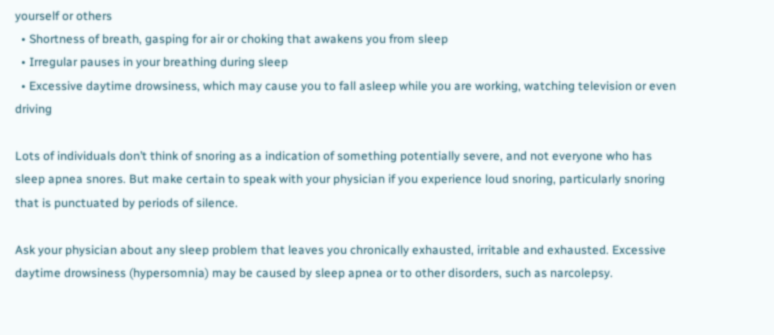yourself or others
  • Shortness of breath, gasping for air or choking that awakens you from sleep
  • Irregular pauses in your breathing during sleep
  • Excessive daytime drowsiness, which may cause you to fall asleep while you are working, watching television or even driving

Lots of individuals don’t think of snoring as a indication of something potentially severe, and not everyone who has sleep apnea snores. But make certain to speak with your physician if you experience loud snoring, particularly snoring that is punctuated by periods of silence.

Ask your physician about any sleep problem that leaves you chronically exhausted, irritable and exhausted. Excessive daytime drowsiness (hypersomnia) may be caused by sleep apnea or to other disorders, such as narcolepsy.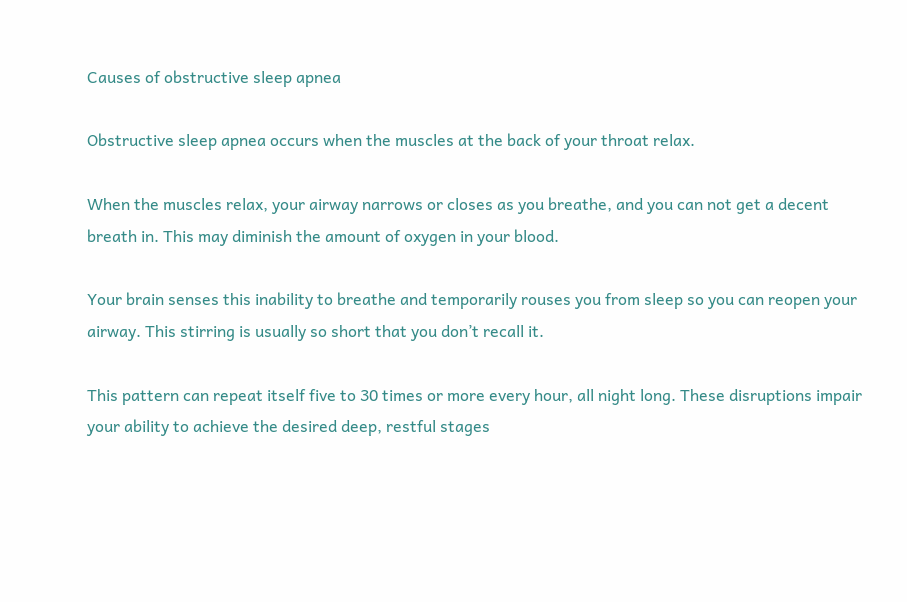Causes of obstructive sleep apnea

Obstructive sleep apnea occurs when the muscles at the back of your throat relax.

When the muscles relax, your airway narrows or closes as you breathe, and you can not get a decent breath in. This may diminish the amount of oxygen in your blood.

Your brain senses this inability to breathe and temporarily rouses you from sleep so you can reopen your airway. This stirring is usually so short that you don’t recall it.

This pattern can repeat itself five to 30 times or more every hour, all night long. These disruptions impair your ability to achieve the desired deep, restful stages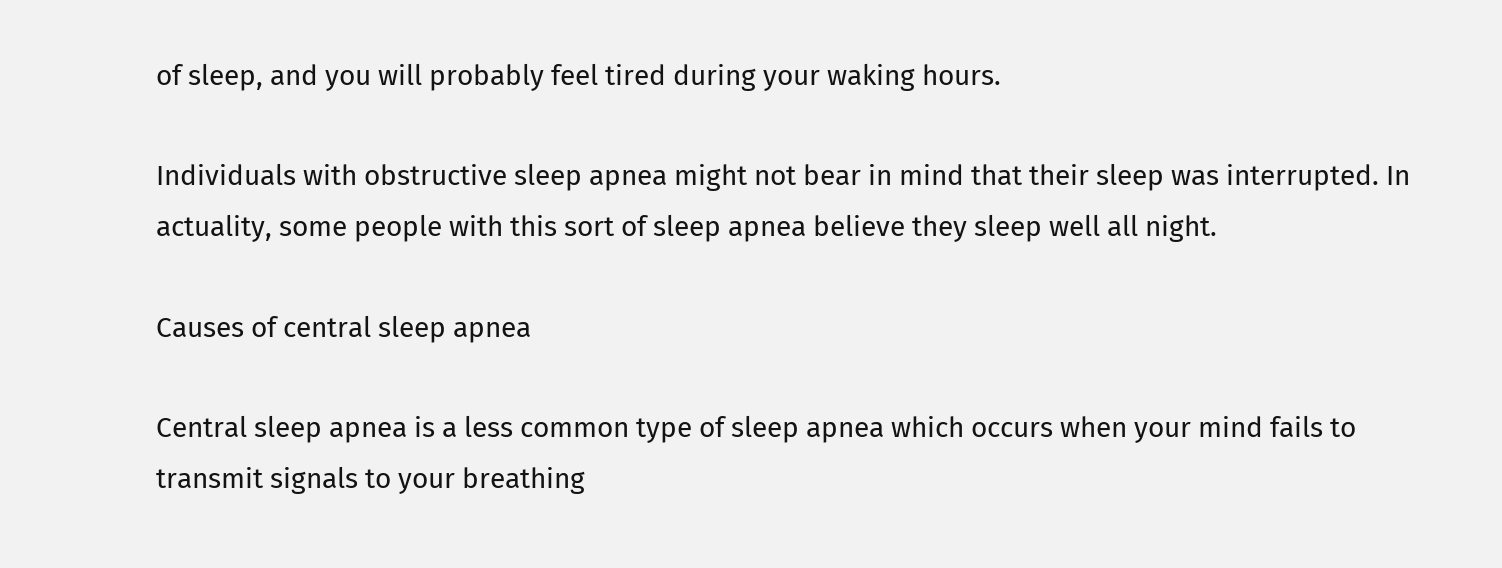of sleep, and you will probably feel tired during your waking hours.

Individuals with obstructive sleep apnea might not bear in mind that their sleep was interrupted. In actuality, some people with this sort of sleep apnea believe they sleep well all night.

Causes of central sleep apnea

Central sleep apnea is a less common type of sleep apnea which occurs when your mind fails to transmit signals to your breathing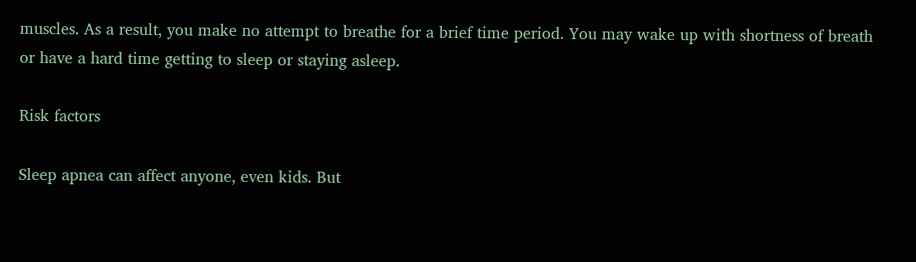muscles. As a result, you make no attempt to breathe for a brief time period. You may wake up with shortness of breath or have a hard time getting to sleep or staying asleep.

Risk factors

Sleep apnea can affect anyone, even kids. But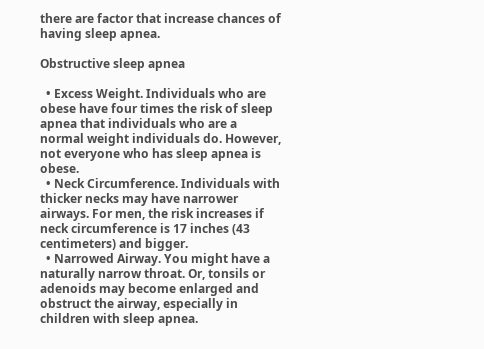there are factor that increase chances of having sleep apnea.

Obstructive sleep apnea

  • Excess Weight. Individuals who are obese have four times the risk of sleep apnea that individuals who are a normal weight individuals do. However, not everyone who has sleep apnea is obese.
  • Neck Circumference. Individuals with thicker necks may have narrower airways. For men, the risk increases if neck circumference is 17 inches (43 centimeters) and bigger.
  • Narrowed Airway. You might have a naturally narrow throat. Or, tonsils or adenoids may become enlarged and obstruct the airway, especially in children with sleep apnea.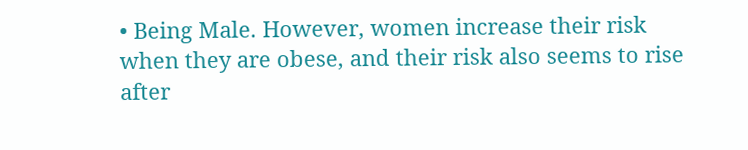• Being Male. However, women increase their risk when they are obese, and their risk also seems to rise after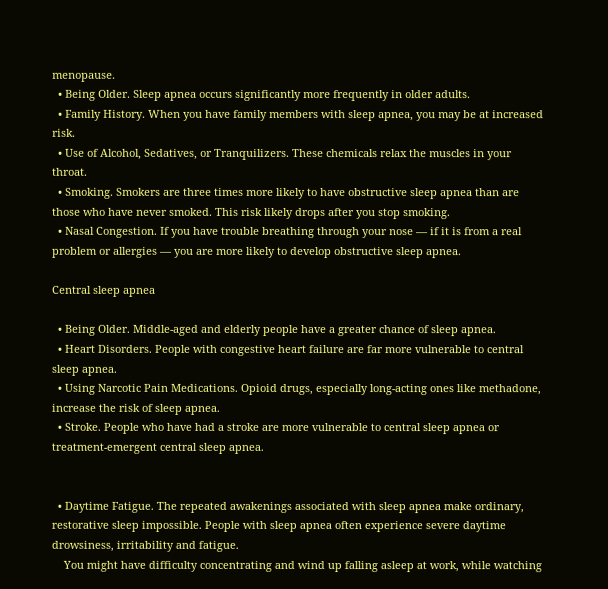menopause.
  • Being Older. Sleep apnea occurs significantly more frequently in older adults.
  • Family History. When you have family members with sleep apnea, you may be at increased risk.
  • Use of Alcohol, Sedatives, or Tranquilizers. These chemicals relax the muscles in your throat.
  • Smoking. Smokers are three times more likely to have obstructive sleep apnea than are those who have never smoked. This risk likely drops after you stop smoking.
  • Nasal Congestion. If you have trouble breathing through your nose — if it is from a real problem or allergies — you are more likely to develop obstructive sleep apnea.

Central sleep apnea

  • Being Older. Middle-aged and elderly people have a greater chance of sleep apnea.
  • Heart Disorders. People with congestive heart failure are far more vulnerable to central sleep apnea.
  • Using Narcotic Pain Medications. Opioid drugs, especially long-acting ones like methadone, increase the risk of sleep apnea.
  • Stroke. People who have had a stroke are more vulnerable to central sleep apnea or treatment-emergent central sleep apnea.


  • Daytime Fatigue. The repeated awakenings associated with sleep apnea make ordinary, restorative sleep impossible. People with sleep apnea often experience severe daytime drowsiness, irritability and fatigue.
    You might have difficulty concentrating and wind up falling asleep at work, while watching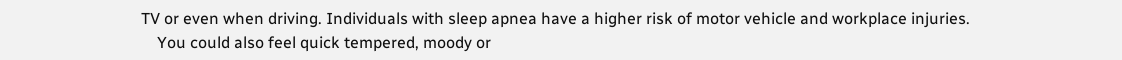TV or even when driving. Individuals with sleep apnea have a higher risk of motor vehicle and workplace injuries.
    You could also feel quick tempered, moody or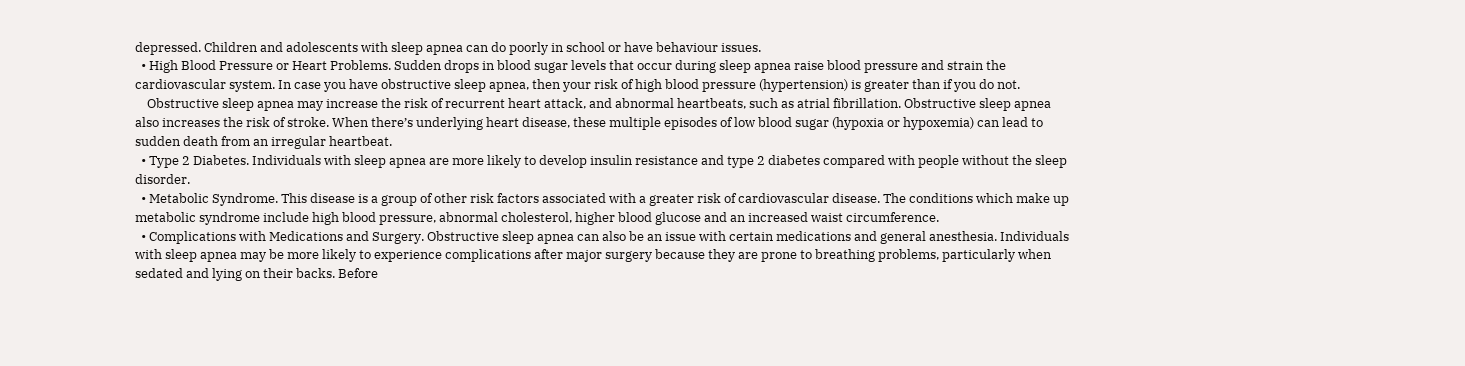depressed. Children and adolescents with sleep apnea can do poorly in school or have behaviour issues.
  • High Blood Pressure or Heart Problems. Sudden drops in blood sugar levels that occur during sleep apnea raise blood pressure and strain the cardiovascular system. In case you have obstructive sleep apnea, then your risk of high blood pressure (hypertension) is greater than if you do not.
    Obstructive sleep apnea may increase the risk of recurrent heart attack, and abnormal heartbeats, such as atrial fibrillation. Obstructive sleep apnea also increases the risk of stroke. When there’s underlying heart disease, these multiple episodes of low blood sugar (hypoxia or hypoxemia) can lead to sudden death from an irregular heartbeat.
  • Type 2 Diabetes. Individuals with sleep apnea are more likely to develop insulin resistance and type 2 diabetes compared with people without the sleep disorder.
  • Metabolic Syndrome. This disease is a group of other risk factors associated with a greater risk of cardiovascular disease. The conditions which make up metabolic syndrome include high blood pressure, abnormal cholesterol, higher blood glucose and an increased waist circumference.
  • Complications with Medications and Surgery. Obstructive sleep apnea can also be an issue with certain medications and general anesthesia. Individuals with sleep apnea may be more likely to experience complications after major surgery because they are prone to breathing problems, particularly when sedated and lying on their backs. Before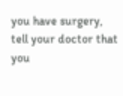you have surgery, tell your doctor that you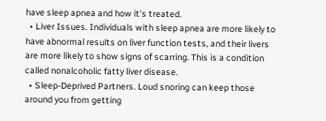have sleep apnea and how it’s treated.
  • Liver Issues. Individuals with sleep apnea are more likely to have abnormal results on liver function tests, and their livers are more likely to show signs of scarring. This is a condition called nonalcoholic fatty liver disease.
  • Sleep-Deprived Partners. Loud snoring can keep those around you from getting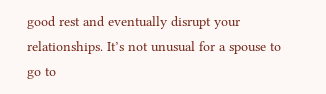good rest and eventually disrupt your relationships. It’s not unusual for a spouse to go to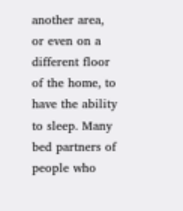another area, or even on a different floor of the home, to have the ability to sleep. Many bed partners of people who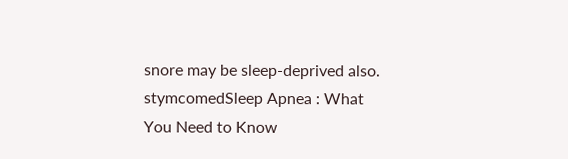snore may be sleep-deprived also.
stymcomedSleep Apnea : What You Need to Know